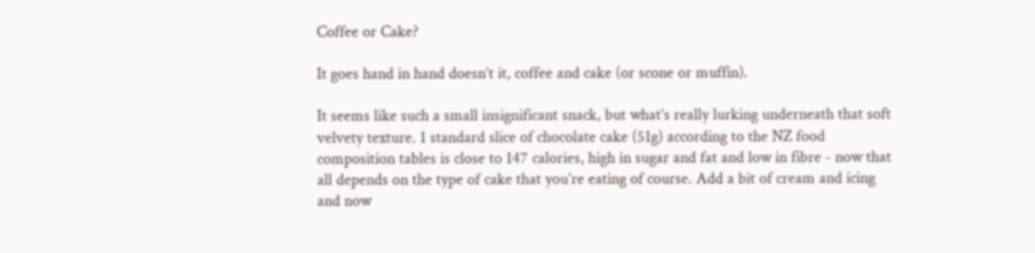Coffee or Cake?

It goes hand in hand doesn’t it, coffee and cake (or scone or muffin).

It seems like such a small insignificant snack, but what’s really lurking underneath that soft velvety texture. 1 standard slice of chocolate cake (51g) according to the NZ food composition tables is close to 147 calories, high in sugar and fat and low in fibre - now that all depends on the type of cake that you’re eating of course. Add a bit of cream and icing and now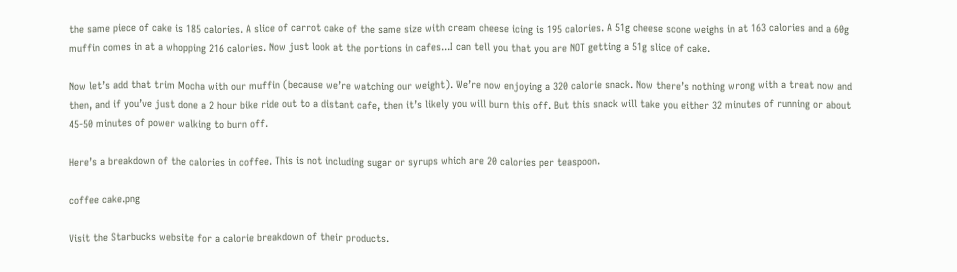the same piece of cake is 185 calories. A slice of carrot cake of the same size with cream cheese icing is 195 calories. A 51g cheese scone weighs in at 163 calories and a 60g muffin comes in at a whopping 216 calories. Now just look at the portions in cafes...I can tell you that you are NOT getting a 51g slice of cake.

Now let’s add that trim Mocha with our muffin (because we’re watching our weight). We’re now enjoying a 320 calorie snack. Now there’s nothing wrong with a treat now and then, and if you’ve just done a 2 hour bike ride out to a distant cafe, then it’s likely you will burn this off. But this snack will take you either 32 minutes of running or about 45-50 minutes of power walking to burn off.

Here’s a breakdown of the calories in coffee. This is not including sugar or syrups which are 20 calories per teaspoon.

coffee cake.png

Visit the Starbucks website for a calorie breakdown of their products.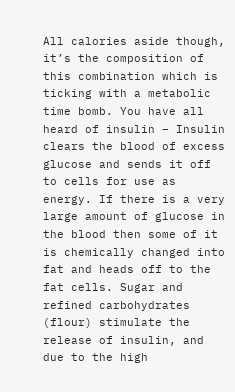All calories aside though, it’s the composition of this combination which is ticking with a metabolic time bomb. You have all heard of insulin – Insulin clears the blood of excess glucose and sends it off to cells for use as energy. If there is a very large amount of glucose in the blood then some of it is chemically changed into fat and heads off to the fat cells. Sugar and refined carbohydrates (flour) stimulate the release of insulin, and due to the high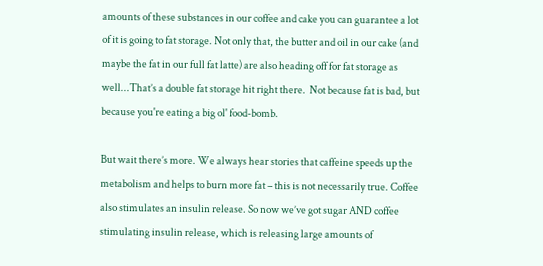amounts of these substances in our coffee and cake you can guarantee a lot of it is going to fat storage. Not only that, the butter and oil in our cake (and maybe the fat in our full fat latte) are also heading off for fat storage as well...That’s a double fat storage hit right there.  Not because fat is bad, but because you're eating a big ol' food-bomb.

But wait there’s more. We always hear stories that caffeine speeds up the metabolism and helps to burn more fat – this is not necessarily true. Coffee also stimulates an insulin release. So now we’ve got sugar AND coffee stimulating insulin release, which is releasing large amounts of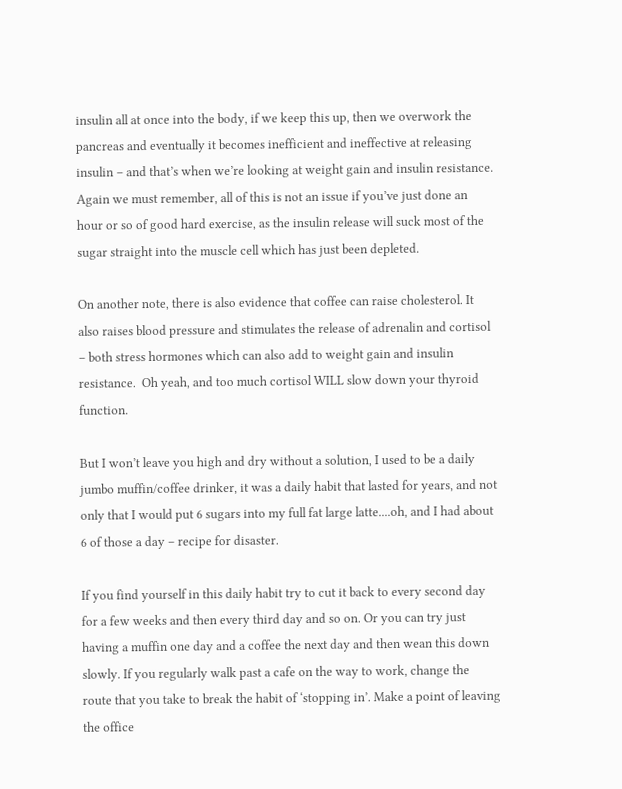insulin all at once into the body, if we keep this up, then we overwork the pancreas and eventually it becomes inefficient and ineffective at releasing insulin – and that’s when we’re looking at weight gain and insulin resistance. Again we must remember, all of this is not an issue if you’ve just done an hour or so of good hard exercise, as the insulin release will suck most of the sugar straight into the muscle cell which has just been depleted.

On another note, there is also evidence that coffee can raise cholesterol. It also raises blood pressure and stimulates the release of adrenalin and cortisol – both stress hormones which can also add to weight gain and insulin resistance.  Oh yeah, and too much cortisol WILL slow down your thyroid function.

But I won’t leave you high and dry without a solution, I used to be a daily jumbo muffin/coffee drinker, it was a daily habit that lasted for years, and not only that I would put 6 sugars into my full fat large latte....oh, and I had about 6 of those a day – recipe for disaster.

If you find yourself in this daily habit try to cut it back to every second day for a few weeks and then every third day and so on. Or you can try just having a muffin one day and a coffee the next day and then wean this down slowly. If you regularly walk past a cafe on the way to work, change the route that you take to break the habit of ‘stopping in’. Make a point of leaving the office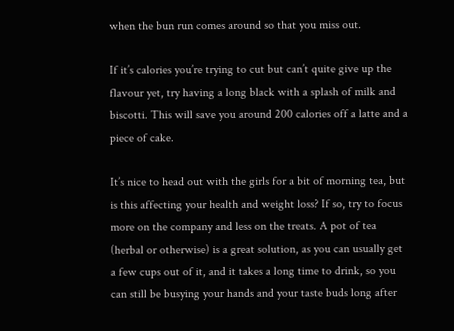when the bun run comes around so that you miss out.

If it’s calories you’re trying to cut but can’t quite give up the flavour yet, try having a long black with a splash of milk and biscotti. This will save you around 200 calories off a latte and a piece of cake.

It’s nice to head out with the girls for a bit of morning tea, but is this affecting your health and weight loss? If so, try to focus more on the company and less on the treats. A pot of tea (herbal or otherwise) is a great solution, as you can usually get a few cups out of it, and it takes a long time to drink, so you can still be busying your hands and your taste buds long after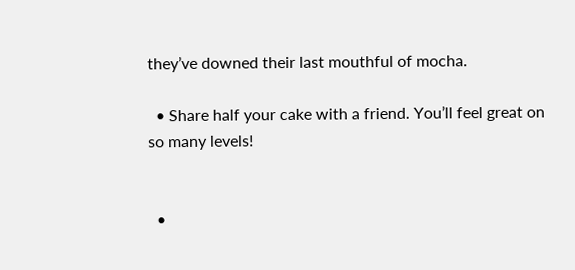they’ve downed their last mouthful of mocha.

  • Share half your cake with a friend. You’ll feel great on so many levels!


  •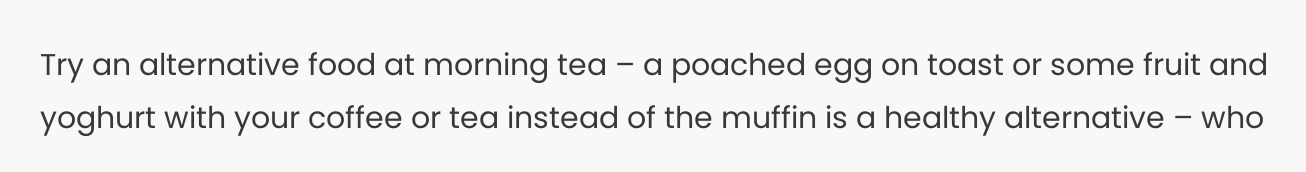Try an alternative food at morning tea – a poached egg on toast or some fruit and yoghurt with your coffee or tea instead of the muffin is a healthy alternative – who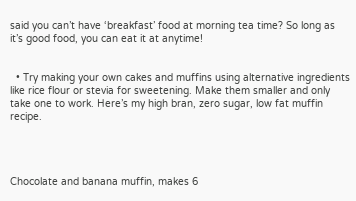said you can’t have ‘breakfast’ food at morning tea time? So long as it’s good food, you can eat it at anytime!


  • Try making your own cakes and muffins using alternative ingredients like rice flour or stevia for sweetening. Make them smaller and only take one to work. Here’s my high bran, zero sugar, low fat muffin recipe.




Chocolate and banana muffin, makes 6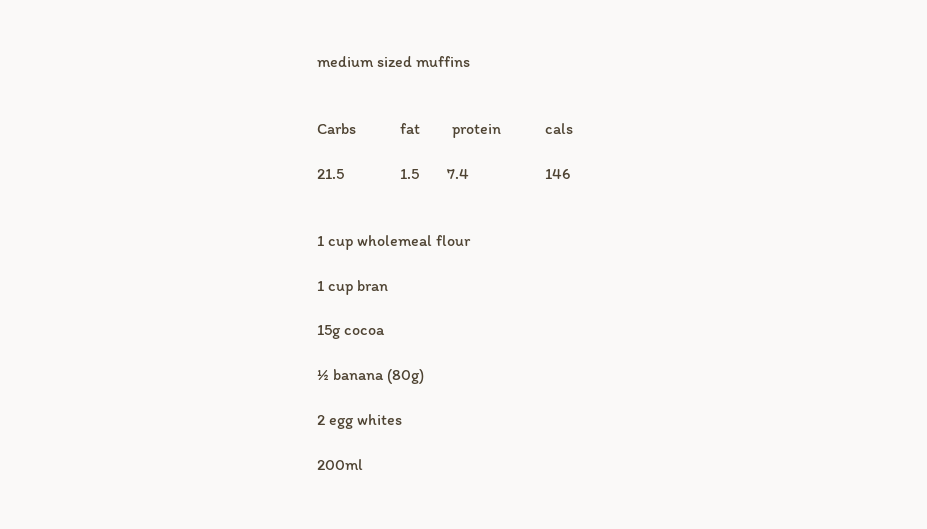medium sized muffins


Carbs           fat        protein           cals

21.5              1.5       7.4                   146


1 cup wholemeal flour

1 cup bran

15g cocoa

½ banana (80g)

2 egg whites

200ml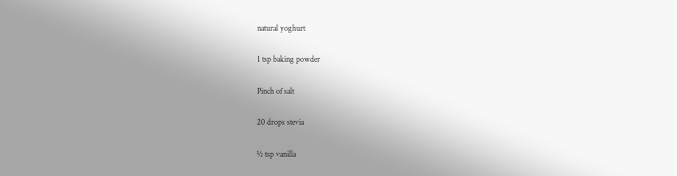natural yoghurt

1 tsp baking powder

Pinch of salt

20 drops stevia

½ tsp vanilla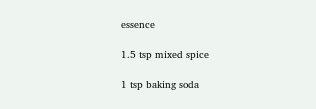essence

1.5 tsp mixed spice

1 tsp baking soda